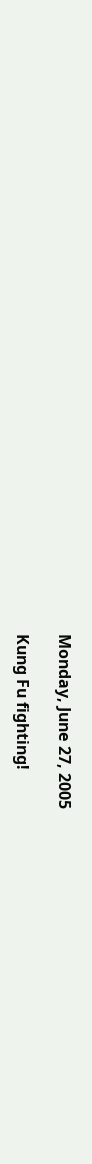Monday, June 27, 2005

Kung Fu fighting!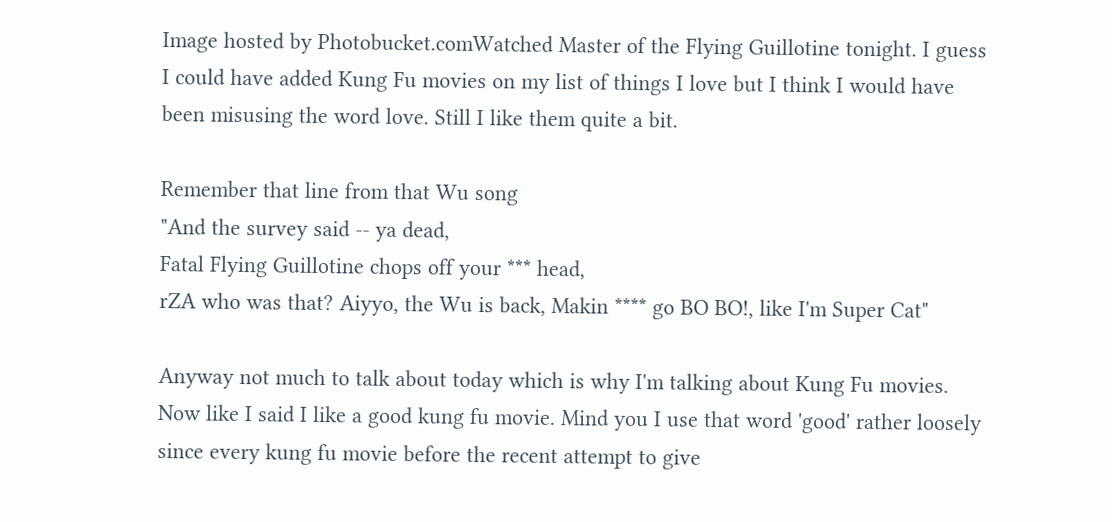Image hosted by Photobucket.comWatched Master of the Flying Guillotine tonight. I guess I could have added Kung Fu movies on my list of things I love but I think I would have been misusing the word love. Still I like them quite a bit.

Remember that line from that Wu song
"And the survey said -- ya dead,
Fatal Flying Guillotine chops off your *** head,
rZA who was that? Aiyyo, the Wu is back, Makin **** go BO BO!, like I'm Super Cat"

Anyway not much to talk about today which is why I'm talking about Kung Fu movies. Now like I said I like a good kung fu movie. Mind you I use that word 'good' rather loosely since every kung fu movie before the recent attempt to give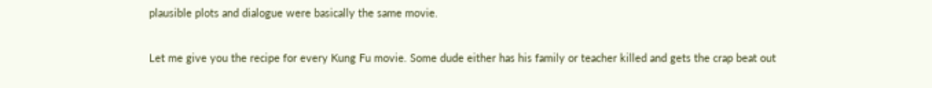plausible plots and dialogue were basically the same movie.

Let me give you the recipe for every Kung Fu movie. Some dude either has his family or teacher killed and gets the crap beat out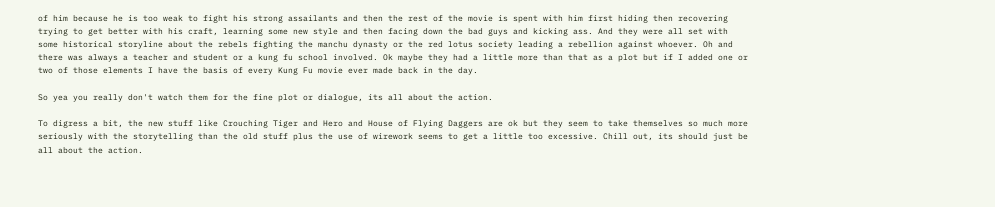of him because he is too weak to fight his strong assailants and then the rest of the movie is spent with him first hiding then recovering trying to get better with his craft, learning some new style and then facing down the bad guys and kicking ass. And they were all set with some historical storyline about the rebels fighting the manchu dynasty or the red lotus society leading a rebellion against whoever. Oh and there was always a teacher and student or a kung fu school involved. Ok maybe they had a little more than that as a plot but if I added one or two of those elements I have the basis of every Kung Fu movie ever made back in the day.

So yea you really don't watch them for the fine plot or dialogue, its all about the action.

To digress a bit, the new stuff like Crouching Tiger and Hero and House of Flying Daggers are ok but they seem to take themselves so much more seriously with the storytelling than the old stuff plus the use of wirework seems to get a little too excessive. Chill out, its should just be all about the action.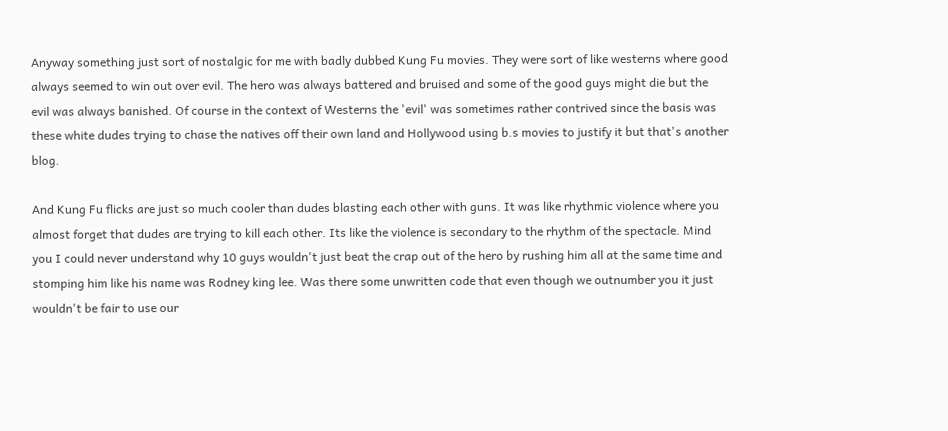Anyway something just sort of nostalgic for me with badly dubbed Kung Fu movies. They were sort of like westerns where good always seemed to win out over evil. The hero was always battered and bruised and some of the good guys might die but the evil was always banished. Of course in the context of Westerns the 'evil' was sometimes rather contrived since the basis was these white dudes trying to chase the natives off their own land and Hollywood using b.s movies to justify it but that's another blog.

And Kung Fu flicks are just so much cooler than dudes blasting each other with guns. It was like rhythmic violence where you almost forget that dudes are trying to kill each other. Its like the violence is secondary to the rhythm of the spectacle. Mind you I could never understand why 10 guys wouldn't just beat the crap out of the hero by rushing him all at the same time and stomping him like his name was Rodney king lee. Was there some unwritten code that even though we outnumber you it just wouldn't be fair to use our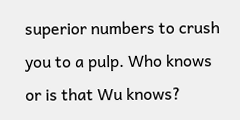superior numbers to crush you to a pulp. Who knows or is that Wu knows?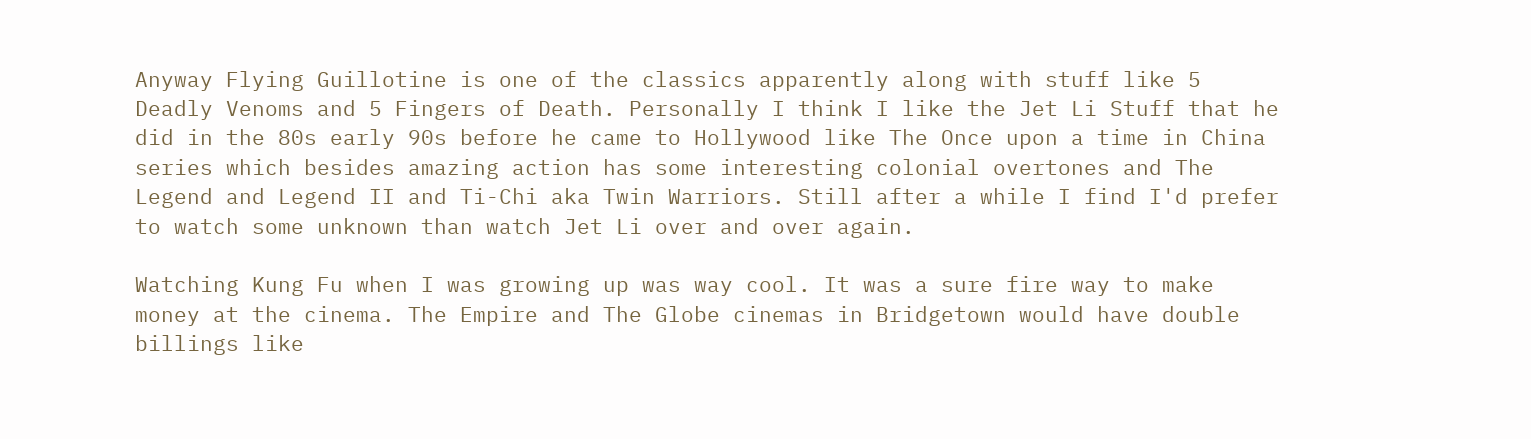Anyway Flying Guillotine is one of the classics apparently along with stuff like 5 Deadly Venoms and 5 Fingers of Death. Personally I think I like the Jet Li Stuff that he did in the 80s early 90s before he came to Hollywood like The Once upon a time in China series which besides amazing action has some interesting colonial overtones and The Legend and Legend II and Ti-Chi aka Twin Warriors. Still after a while I find I'd prefer to watch some unknown than watch Jet Li over and over again.

Watching Kung Fu when I was growing up was way cool. It was a sure fire way to make money at the cinema. The Empire and The Globe cinemas in Bridgetown would have double billings like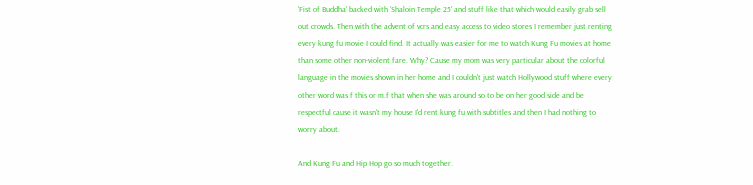'Fist of Buddha' backed with 'Shaloin Temple 25' and stuff like that which would easily grab sell out crowds. Then with the advent of vcrs and easy access to video stores I remember just renting every kung fu movie I could find. It actually was easier for me to watch Kung Fu movies at home than some other non-violent fare. Why? Cause my mom was very particular about the colorful language in the movies shown in her home and I couldn't just watch Hollywood stuff where every other word was f this or m.f that when she was around so to be on her good side and be respectful cause it wasn't my house I'd rent kung fu with subtitles and then I had nothing to worry about.

And Kung Fu and Hip Hop go so much together.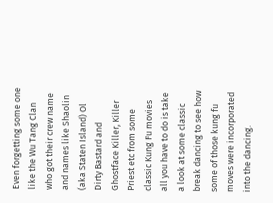Even forgetting some one like the Wu Tang Clan who got their crew name and names like Shaolin (aka Staten Island) Ol Dirty Bastard and Ghostface Killer, Killer Priest etc from some classic Kung Fu movies all you have to do is take a look at some classic break dancing to see how some of those kung fu moves were incorporated into the dancing.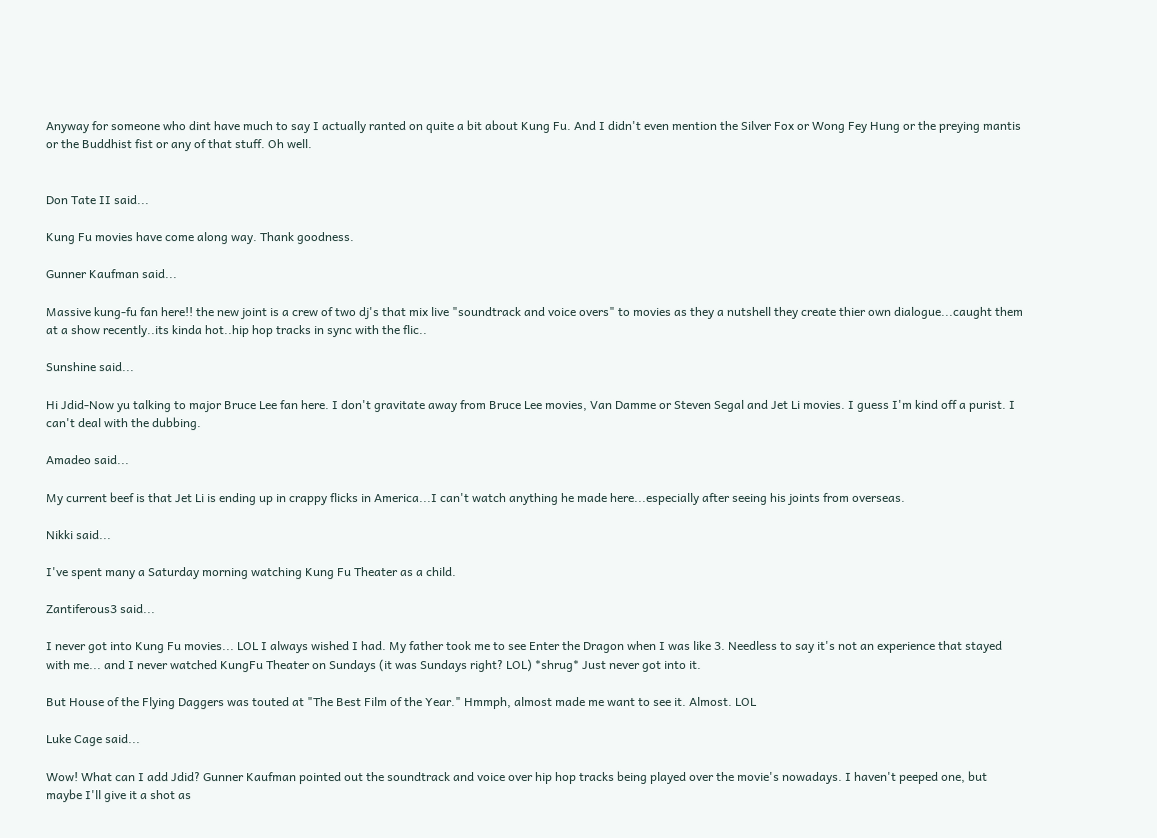Anyway for someone who dint have much to say I actually ranted on quite a bit about Kung Fu. And I didn't even mention the Silver Fox or Wong Fey Hung or the preying mantis or the Buddhist fist or any of that stuff. Oh well.


Don Tate II said...

Kung Fu movies have come along way. Thank goodness.

Gunner Kaufman said...

Massive kung-fu fan here!! the new joint is a crew of two dj's that mix live "soundtrack and voice overs" to movies as they a nutshell they create thier own dialogue...caught them at a show recently..its kinda hot..hip hop tracks in sync with the flic..

Sunshine said...

Hi Jdid-Now yu talking to major Bruce Lee fan here. I don't gravitate away from Bruce Lee movies, Van Damme or Steven Segal and Jet Li movies. I guess I'm kind off a purist. I can't deal with the dubbing.

Amadeo said...

My current beef is that Jet Li is ending up in crappy flicks in America...I can't watch anything he made here...especially after seeing his joints from overseas.

Nikki said...

I've spent many a Saturday morning watching Kung Fu Theater as a child.

Zantiferous3 said...

I never got into Kung Fu movies... LOL I always wished I had. My father took me to see Enter the Dragon when I was like 3. Needless to say it's not an experience that stayed with me... and I never watched KungFu Theater on Sundays (it was Sundays right? LOL) *shrug* Just never got into it.

But House of the Flying Daggers was touted at "The Best Film of the Year." Hmmph, almost made me want to see it. Almost. LOL

Luke Cage said...

Wow! What can I add Jdid? Gunner Kaufman pointed out the soundtrack and voice over hip hop tracks being played over the movie's nowadays. I haven't peeped one, but maybe I'll give it a shot as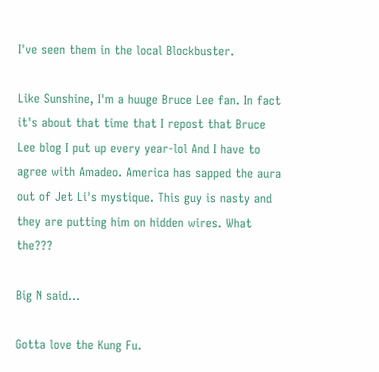I've seen them in the local Blockbuster.

Like Sunshine, I'm a huuge Bruce Lee fan. In fact it's about that time that I repost that Bruce Lee blog I put up every year-lol And I have to agree with Amadeo. America has sapped the aura out of Jet Li's mystique. This guy is nasty and they are putting him on hidden wires. What the???

Big N said...

Gotta love the Kung Fu.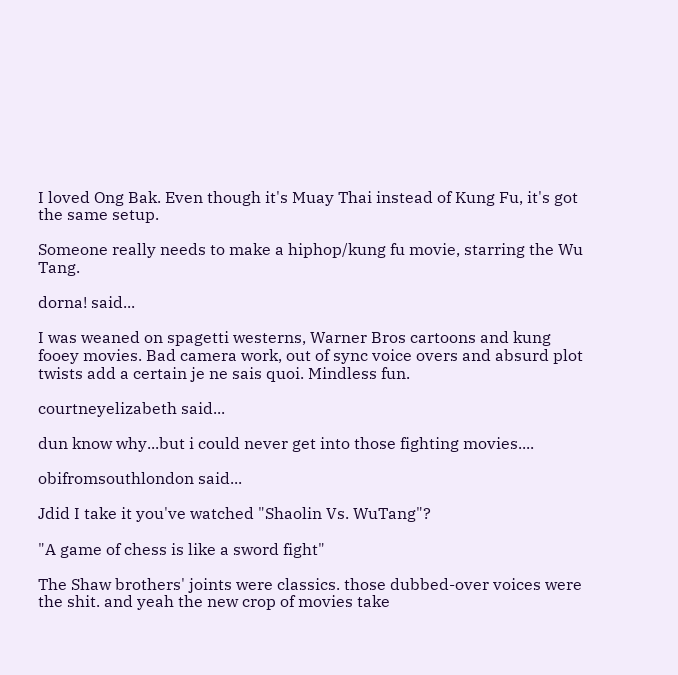I loved Ong Bak. Even though it's Muay Thai instead of Kung Fu, it's got the same setup.

Someone really needs to make a hiphop/kung fu movie, starring the Wu Tang.

dorna! said...

I was weaned on spagetti westerns, Warner Bros cartoons and kung fooey movies. Bad camera work, out of sync voice overs and absurd plot twists add a certain je ne sais quoi. Mindless fun.

courtneyelizabeth said...

dun know why...but i could never get into those fighting movies....

obifromsouthlondon said...

Jdid I take it you've watched "Shaolin Vs. WuTang"?

"A game of chess is like a sword fight"

The Shaw brothers' joints were classics. those dubbed-over voices were the shit. and yeah the new crop of movies take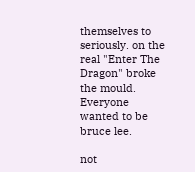themselves to seriously. on the real "Enter The Dragon" broke the mould. Everyone wanted to be bruce lee.

not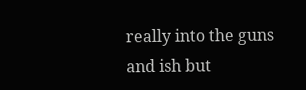really into the guns and ish but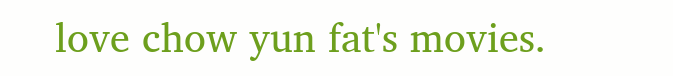love chow yun fat's movies.